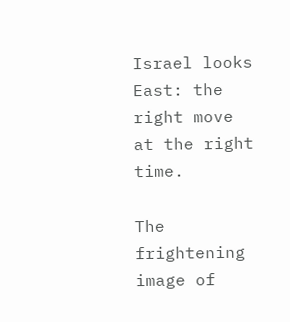Israel looks East: the right move at the right time.

The frightening image of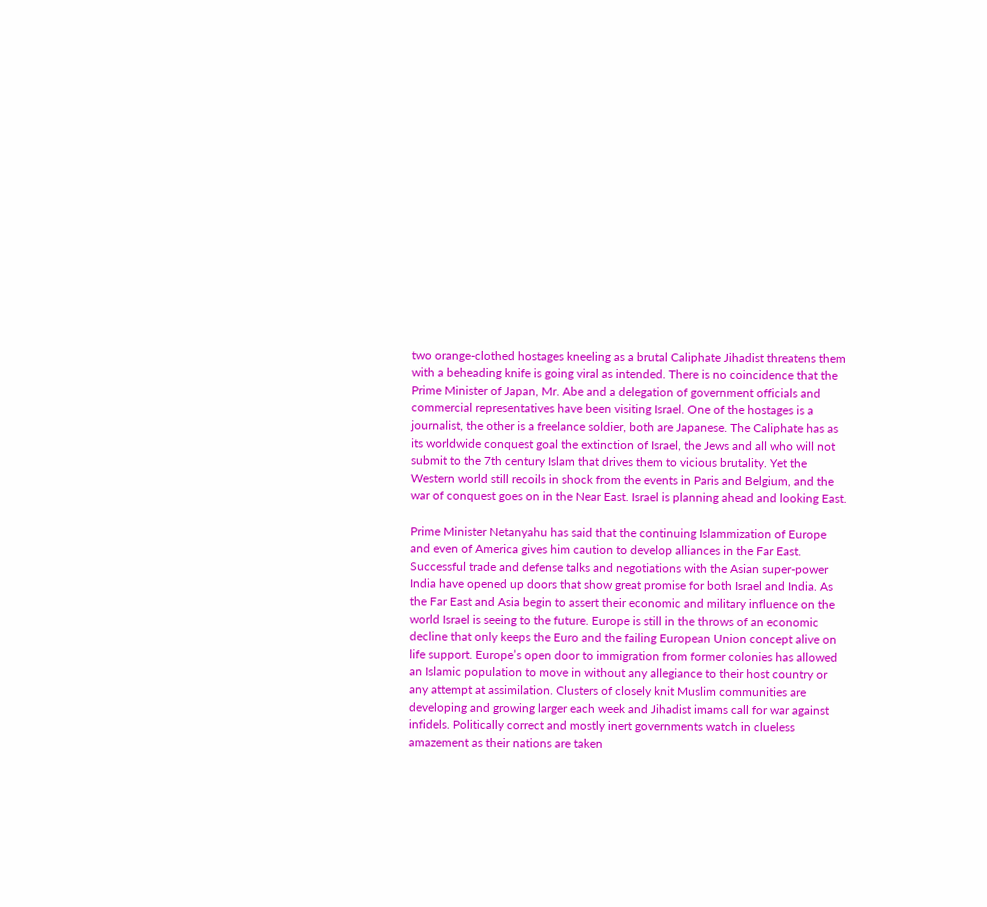two orange-clothed hostages kneeling as a brutal Caliphate Jihadist threatens them with a beheading knife is going viral as intended. There is no coincidence that the Prime Minister of Japan, Mr. Abe and a delegation of government officials and commercial representatives have been visiting Israel. One of the hostages is a journalist, the other is a freelance soldier, both are Japanese. The Caliphate has as its worldwide conquest goal the extinction of Israel, the Jews and all who will not submit to the 7th century Islam that drives them to vicious brutality. Yet the Western world still recoils in shock from the events in Paris and Belgium, and the war of conquest goes on in the Near East. Israel is planning ahead and looking East.

Prime Minister Netanyahu has said that the continuing Islammization of Europe and even of America gives him caution to develop alliances in the Far East. Successful trade and defense talks and negotiations with the Asian super-power India have opened up doors that show great promise for both Israel and India. As the Far East and Asia begin to assert their economic and military influence on the world Israel is seeing to the future. Europe is still in the throws of an economic decline that only keeps the Euro and the failing European Union concept alive on life support. Europe’s open door to immigration from former colonies has allowed an Islamic population to move in without any allegiance to their host country or any attempt at assimilation. Clusters of closely knit Muslim communities are developing and growing larger each week and Jihadist imams call for war against infidels. Politically correct and mostly inert governments watch in clueless amazement as their nations are taken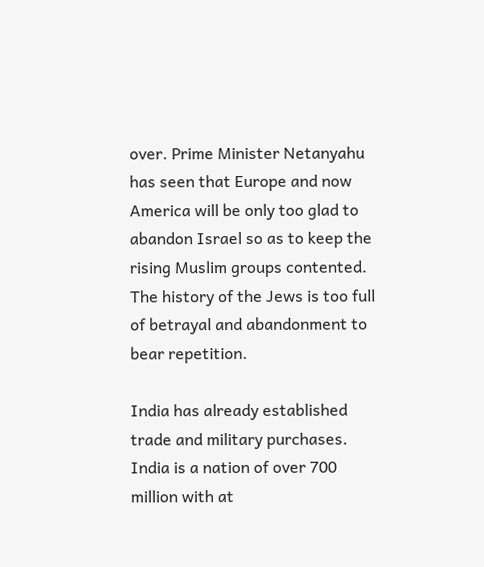over. Prime Minister Netanyahu has seen that Europe and now America will be only too glad to abandon Israel so as to keep the rising Muslim groups contented. The history of the Jews is too full of betrayal and abandonment to bear repetition.

India has already established trade and military purchases. India is a nation of over 700 million with at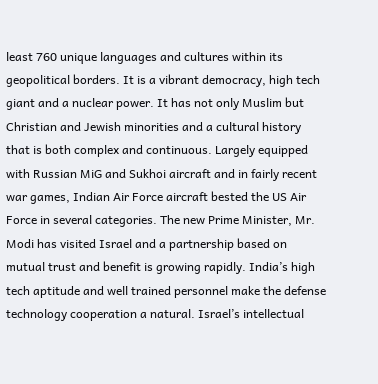least 760 unique languages and cultures within its geopolitical borders. It is a vibrant democracy, high tech giant and a nuclear power. It has not only Muslim but Christian and Jewish minorities and a cultural history that is both complex and continuous. Largely equipped with Russian MiG and Sukhoi aircraft and in fairly recent war games, Indian Air Force aircraft bested the US Air Force in several categories. The new Prime Minister, Mr. Modi has visited Israel and a partnership based on mutual trust and benefit is growing rapidly. India’s high tech aptitude and well trained personnel make the defense technology cooperation a natural. Israel’s intellectual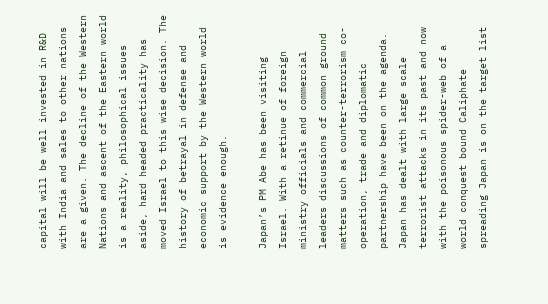capital will be well invested in R&D with India and sales to other nations are a given. The decline of the Western Nations and ascent of the Eastern world is a reality, philosophical issues aside, hard headed practicality has moved Israel to this wise decision. The history of betrayal in defense and economic support by the Western world is evidence enough.

Japan’s PM Abe has been visiting Israel. With a retinue of foreign ministry officials and commercial leaders discussions of common ground matters such as counter-terrorism co-operation, trade and diplomatic partnership have been on the agenda. Japan has dealt with large scale terrorist attacks in its past and now with the poisonous spider-web of a world conquest bound Caliphate spreading Japan is on the target list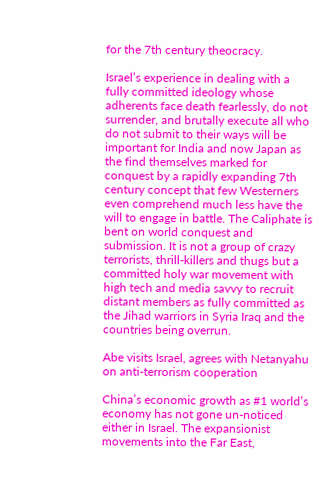for the 7th century theocracy.

Israel’s experience in dealing with a fully committed ideology whose adherents face death fearlessly, do not surrender, and brutally execute all who do not submit to their ways will be important for India and now Japan as the find themselves marked for conquest by a rapidly expanding 7th century concept that few Westerners even comprehend much less have the will to engage in battle. The Caliphate is bent on world conquest and submission. It is not a group of crazy terrorists, thrill-killers and thugs but a committed holy war movement with high tech and media savvy to recruit distant members as fully committed as the Jihad warriors in Syria Iraq and the countries being overrun.

Abe visits Israel, agrees with Netanyahu on anti-terrorism cooperation

China’s economic growth as #1 world’s economy has not gone un-noticed either in Israel. The expansionist movements into the Far East,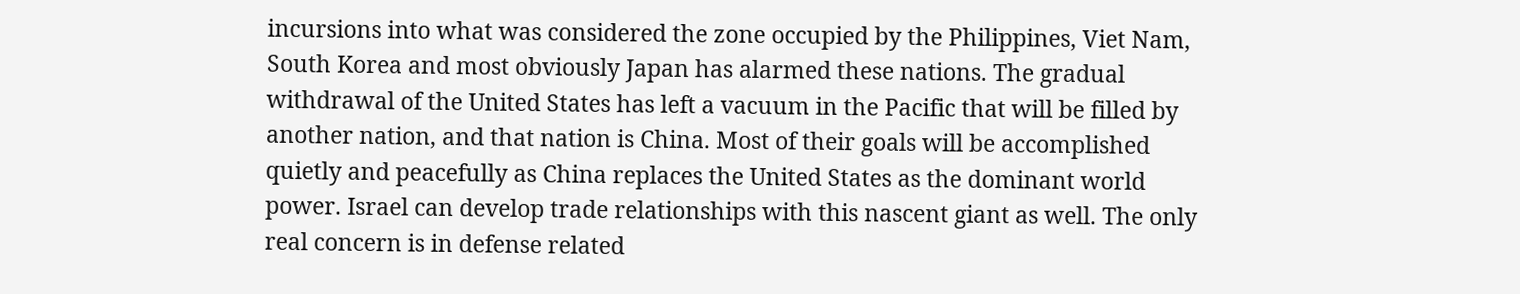incursions into what was considered the zone occupied by the Philippines, Viet Nam, South Korea and most obviously Japan has alarmed these nations. The gradual withdrawal of the United States has left a vacuum in the Pacific that will be filled by another nation, and that nation is China. Most of their goals will be accomplished quietly and peacefully as China replaces the United States as the dominant world power. Israel can develop trade relationships with this nascent giant as well. The only real concern is in defense related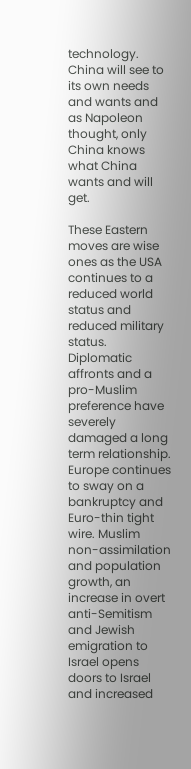technology. China will see to its own needs and wants and as Napoleon thought, only China knows what China wants and will get.

These Eastern moves are wise ones as the USA continues to a reduced world status and reduced military status. Diplomatic affronts and a pro-Muslim preference have severely damaged a long term relationship. Europe continues to sway on a bankruptcy and Euro-thin tight wire. Muslim non-assimilation and population growth, an increase in overt anti-Semitism and Jewish emigration to Israel opens doors to Israel and increased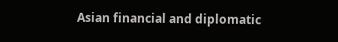Asian financial and diplomatic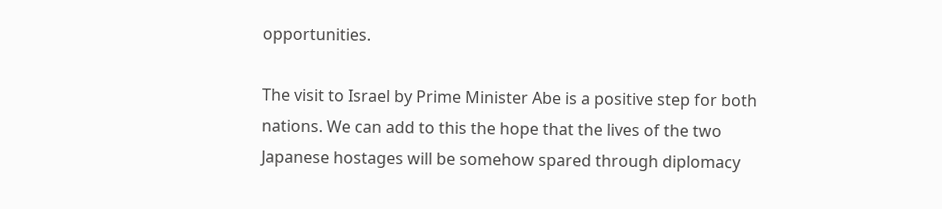opportunities.

The visit to Israel by Prime Minister Abe is a positive step for both nations. We can add to this the hope that the lives of the two Japanese hostages will be somehow spared through diplomacy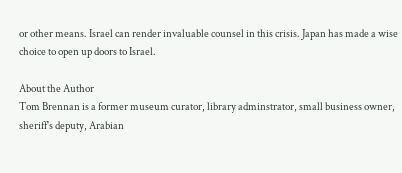or other means. Israel can render invaluable counsel in this crisis. Japan has made a wise choice to open up doors to Israel.

About the Author
Tom Brennan is a former museum curator, library adminstrator, small business owner, sheriff's deputy, Arabian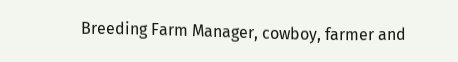Breeding Farm Manager, cowboy, farmer and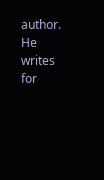author. He writes for